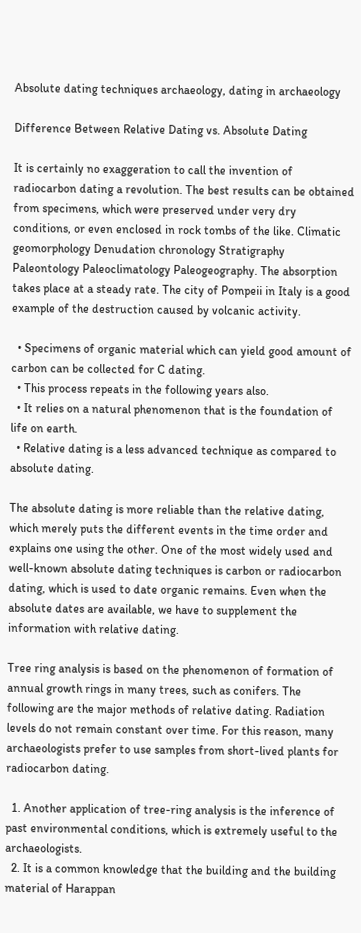Absolute dating techniques archaeology, dating in archaeology

Difference Between Relative Dating vs. Absolute Dating

It is certainly no exaggeration to call the invention of radiocarbon dating a revolution. The best results can be obtained from specimens, which were preserved under very dry conditions, or even enclosed in rock tombs of the like. Climatic geomorphology Denudation chronology Stratigraphy Paleontology Paleoclimatology Paleogeography. The absorption takes place at a steady rate. The city of Pompeii in Italy is a good example of the destruction caused by volcanic activity.

  • Specimens of organic material which can yield good amount of carbon can be collected for C dating.
  • This process repeats in the following years also.
  • It relies on a natural phenomenon that is the foundation of life on earth.
  • Relative dating is a less advanced technique as compared to absolute dating.

The absolute dating is more reliable than the relative dating, which merely puts the different events in the time order and explains one using the other. One of the most widely used and well-known absolute dating techniques is carbon or radiocarbon dating, which is used to date organic remains. Even when the absolute dates are available, we have to supplement the information with relative dating.

Tree ring analysis is based on the phenomenon of formation of annual growth rings in many trees, such as conifers. The following are the major methods of relative dating. Radiation levels do not remain constant over time. For this reason, many archaeologists prefer to use samples from short-lived plants for radiocarbon dating.

  1. Another application of tree-ring analysis is the inference of past environmental conditions, which is extremely useful to the archaeologists.
  2. It is a common knowledge that the building and the building material of Harappan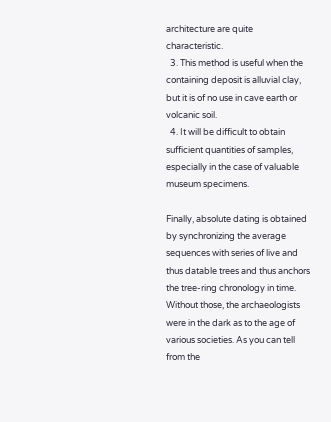architecture are quite characteristic.
  3. This method is useful when the containing deposit is alluvial clay, but it is of no use in cave earth or volcanic soil.
  4. It will be difficult to obtain sufficient quantities of samples, especially in the case of valuable museum specimens.

Finally, absolute dating is obtained by synchronizing the average sequences with series of live and thus datable trees and thus anchors the tree-ring chronology in time. Without those, the archaeologists were in the dark as to the age of various societies. As you can tell from the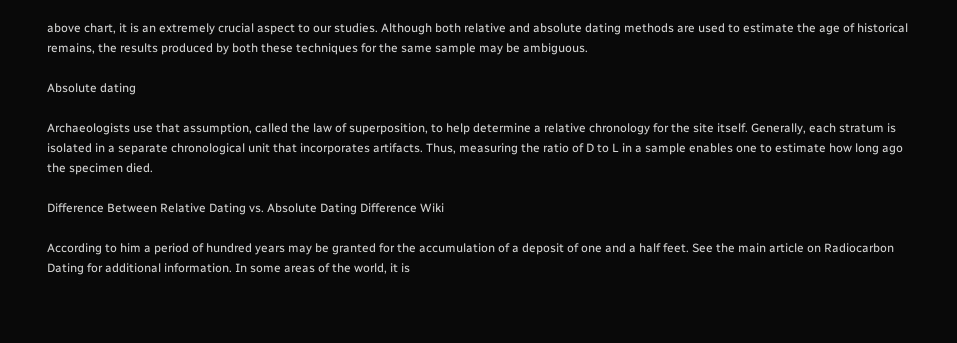above chart, it is an extremely crucial aspect to our studies. Although both relative and absolute dating methods are used to estimate the age of historical remains, the results produced by both these techniques for the same sample may be ambiguous.

Absolute dating

Archaeologists use that assumption, called the law of superposition, to help determine a relative chronology for the site itself. Generally, each stratum is isolated in a separate chronological unit that incorporates artifacts. Thus, measuring the ratio of D to L in a sample enables one to estimate how long ago the specimen died.

Difference Between Relative Dating vs. Absolute Dating Difference Wiki

According to him a period of hundred years may be granted for the accumulation of a deposit of one and a half feet. See the main article on Radiocarbon Dating for additional information. In some areas of the world, it is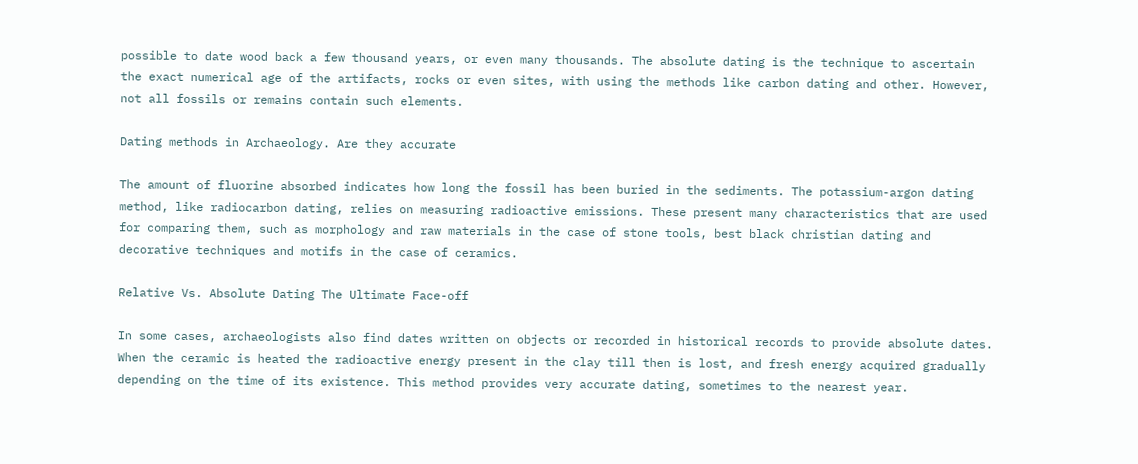possible to date wood back a few thousand years, or even many thousands. The absolute dating is the technique to ascertain the exact numerical age of the artifacts, rocks or even sites, with using the methods like carbon dating and other. However, not all fossils or remains contain such elements.

Dating methods in Archaeology. Are they accurate

The amount of fluorine absorbed indicates how long the fossil has been buried in the sediments. The potassium-argon dating method, like radiocarbon dating, relies on measuring radioactive emissions. These present many characteristics that are used for comparing them, such as morphology and raw materials in the case of stone tools, best black christian dating and decorative techniques and motifs in the case of ceramics.

Relative Vs. Absolute Dating The Ultimate Face-off

In some cases, archaeologists also find dates written on objects or recorded in historical records to provide absolute dates. When the ceramic is heated the radioactive energy present in the clay till then is lost, and fresh energy acquired gradually depending on the time of its existence. This method provides very accurate dating, sometimes to the nearest year.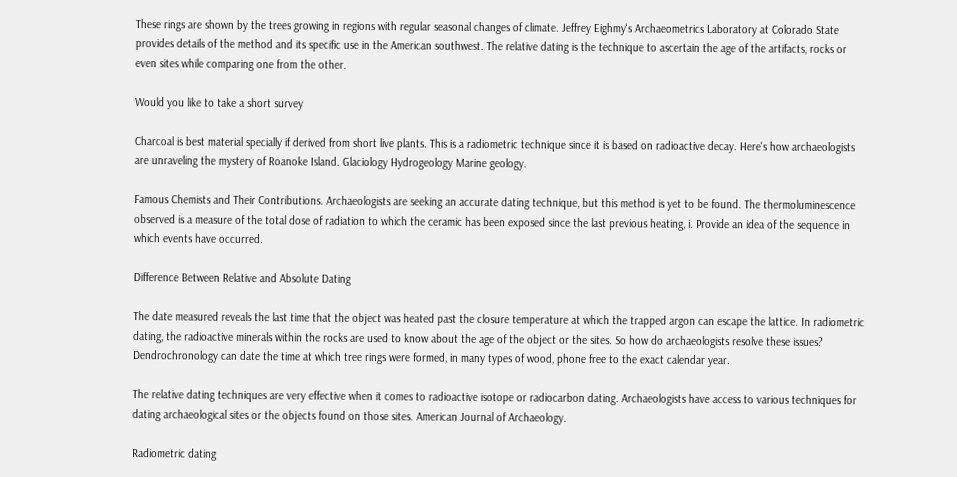These rings are shown by the trees growing in regions with regular seasonal changes of climate. Jeffrey Eighmy's Archaeometrics Laboratory at Colorado State provides details of the method and its specific use in the American southwest. The relative dating is the technique to ascertain the age of the artifacts, rocks or even sites while comparing one from the other.

Would you like to take a short survey

Charcoal is best material specially if derived from short live plants. This is a radiometric technique since it is based on radioactive decay. Here's how archaeologists are unraveling the mystery of Roanoke Island. Glaciology Hydrogeology Marine geology.

Famous Chemists and Their Contributions. Archaeologists are seeking an accurate dating technique, but this method is yet to be found. The thermoluminescence observed is a measure of the total dose of radiation to which the ceramic has been exposed since the last previous heating, i. Provide an idea of the sequence in which events have occurred.

Difference Between Relative and Absolute Dating

The date measured reveals the last time that the object was heated past the closure temperature at which the trapped argon can escape the lattice. In radiometric dating, the radioactive minerals within the rocks are used to know about the age of the object or the sites. So how do archaeologists resolve these issues? Dendrochronology can date the time at which tree rings were formed, in many types of wood, phone free to the exact calendar year.

The relative dating techniques are very effective when it comes to radioactive isotope or radiocarbon dating. Archaeologists have access to various techniques for dating archaeological sites or the objects found on those sites. American Journal of Archaeology.

Radiometric dating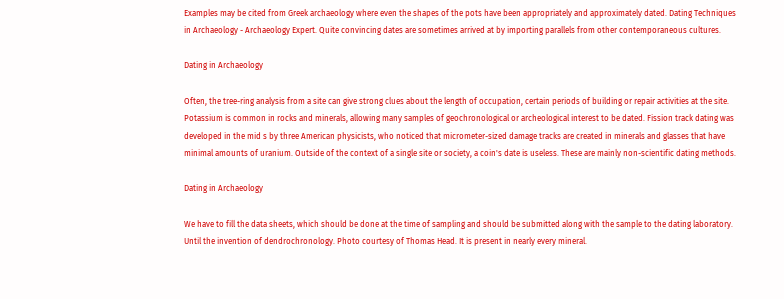Examples may be cited from Greek archaeology where even the shapes of the pots have been appropriately and approximately dated. Dating Techniques in Archaeology - Archaeology Expert. Quite convincing dates are sometimes arrived at by importing parallels from other contemporaneous cultures.

Dating in Archaeology

Often, the tree-ring analysis from a site can give strong clues about the length of occupation, certain periods of building or repair activities at the site. Potassium is common in rocks and minerals, allowing many samples of geochronological or archeological interest to be dated. Fission track dating was developed in the mid s by three American physicists, who noticed that micrometer-sized damage tracks are created in minerals and glasses that have minimal amounts of uranium. Outside of the context of a single site or society, a coin's date is useless. These are mainly non-scientific dating methods.

Dating in Archaeology

We have to fill the data sheets, which should be done at the time of sampling and should be submitted along with the sample to the dating laboratory. Until the invention of dendrochronology. Photo courtesy of Thomas Head. It is present in nearly every mineral.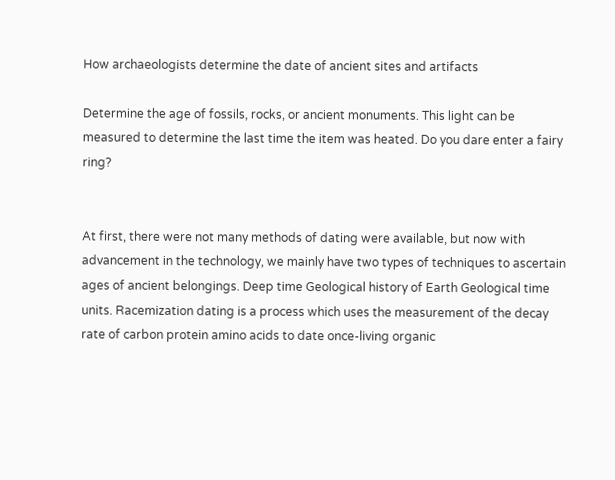How archaeologists determine the date of ancient sites and artifacts

Determine the age of fossils, rocks, or ancient monuments. This light can be measured to determine the last time the item was heated. Do you dare enter a fairy ring?


At first, there were not many methods of dating were available, but now with advancement in the technology, we mainly have two types of techniques to ascertain ages of ancient belongings. Deep time Geological history of Earth Geological time units. Racemization dating is a process which uses the measurement of the decay rate of carbon protein amino acids to date once-living organic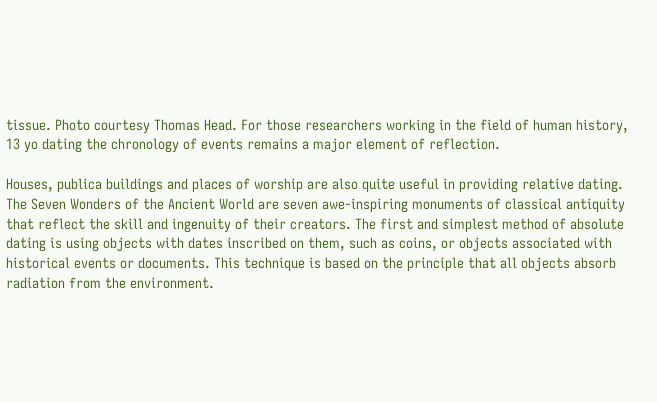tissue. Photo courtesy Thomas Head. For those researchers working in the field of human history, 13 yo dating the chronology of events remains a major element of reflection.

Houses, publica buildings and places of worship are also quite useful in providing relative dating. The Seven Wonders of the Ancient World are seven awe-inspiring monuments of classical antiquity that reflect the skill and ingenuity of their creators. The first and simplest method of absolute dating is using objects with dates inscribed on them, such as coins, or objects associated with historical events or documents. This technique is based on the principle that all objects absorb radiation from the environment.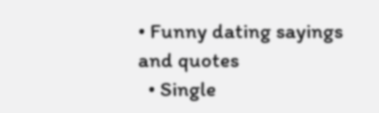• Funny dating sayings and quotes
  • Single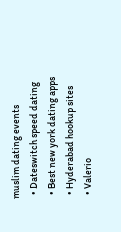muslim dating events
  • Dateswitch speed dating
  • Best new york dating apps
  • Hyderabad hookup sites
  • Valerio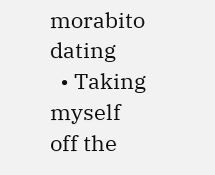morabito dating
  • Taking myself off the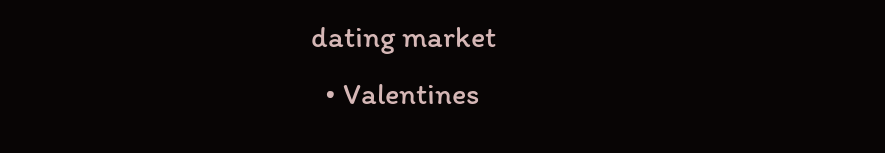dating market
  • Valentines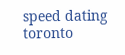speed dating toronto